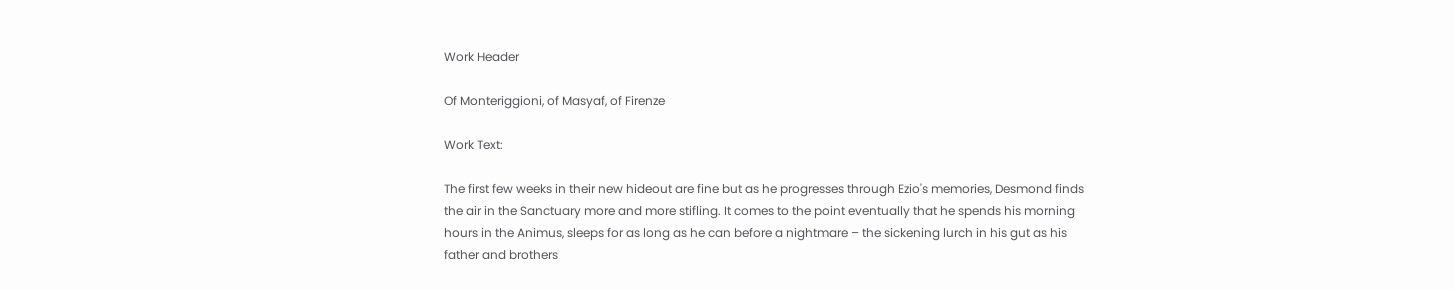Work Header

Of Monteriggioni, of Masyaf, of Firenze

Work Text:

The first few weeks in their new hideout are fine but as he progresses through Ezio's memories, Desmond finds the air in the Sanctuary more and more stifling. It comes to the point eventually that he spends his morning hours in the Animus, sleeps for as long as he can before a nightmare – the sickening lurch in his gut as his father and brothers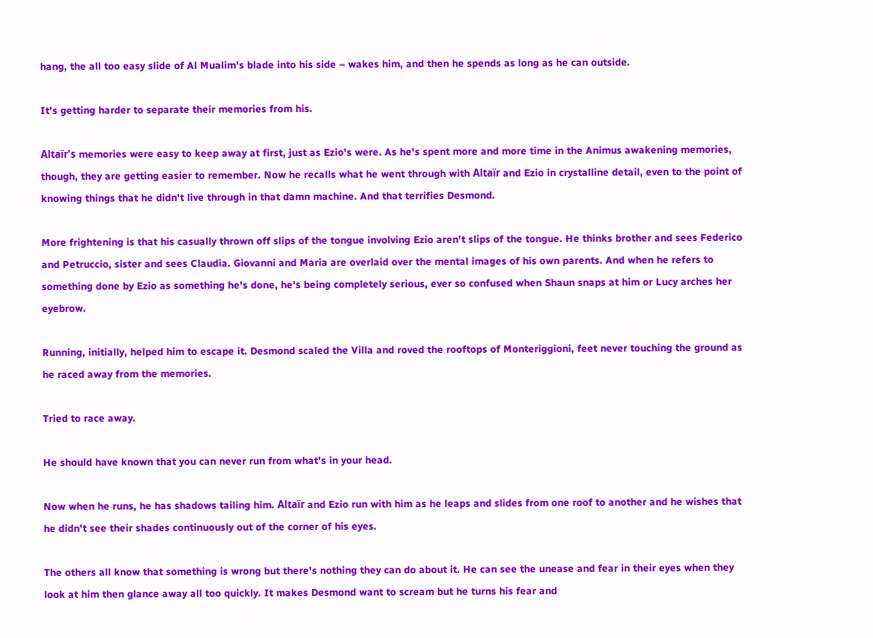hang, the all too easy slide of Al Mualim's blade into his side – wakes him, and then he spends as long as he can outside.

It's getting harder to separate their memories from his.

Altaïr's memories were easy to keep away at first, just as Ezio's were. As he's spent more and more time in the Animus awakening memories, though, they are getting easier to remember. Now he recalls what he went through with Altaïr and Ezio in crystalline detail, even to the point of knowing things that he didn't live through in that damn machine. And that terrifies Desmond.

More frightening is that his casually thrown off slips of the tongue involving Ezio aren't slips of the tongue. He thinks brother and sees Federico and Petruccio, sister and sees Claudia. Giovanni and Maria are overlaid over the mental images of his own parents. And when he refers to something done by Ezio as something he's done, he's being completely serious, ever so confused when Shaun snaps at him or Lucy arches her eyebrow.

Running, initially, helped him to escape it. Desmond scaled the Villa and roved the rooftops of Monteriggioni, feet never touching the ground as he raced away from the memories.

Tried to race away.

He should have known that you can never run from what's in your head.

Now when he runs, he has shadows tailing him. Altaïr and Ezio run with him as he leaps and slides from one roof to another and he wishes that he didn't see their shades continuously out of the corner of his eyes.

The others all know that something is wrong but there's nothing they can do about it. He can see the unease and fear in their eyes when they look at him then glance away all too quickly. It makes Desmond want to scream but he turns his fear and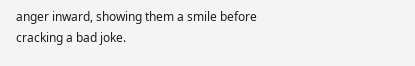anger inward, showing them a smile before cracking a bad joke.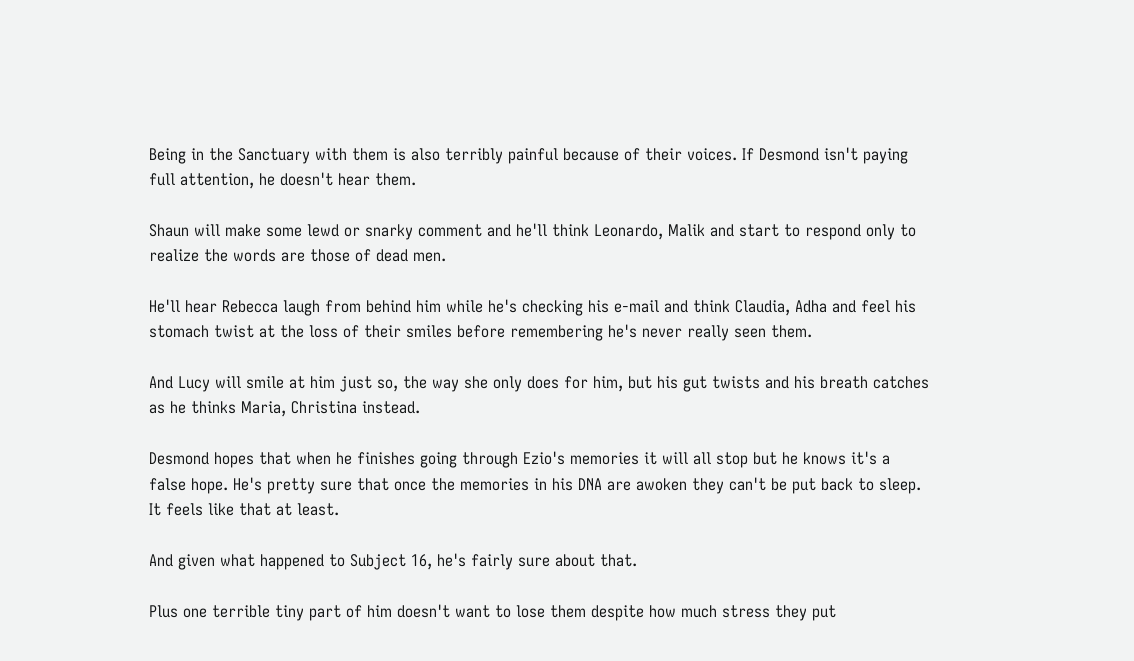Being in the Sanctuary with them is also terribly painful because of their voices. If Desmond isn't paying full attention, he doesn't hear them.

Shaun will make some lewd or snarky comment and he'll think Leonardo, Malik and start to respond only to realize the words are those of dead men.

He'll hear Rebecca laugh from behind him while he's checking his e-mail and think Claudia, Adha and feel his stomach twist at the loss of their smiles before remembering he's never really seen them.

And Lucy will smile at him just so, the way she only does for him, but his gut twists and his breath catches as he thinks Maria, Christina instead.

Desmond hopes that when he finishes going through Ezio's memories it will all stop but he knows it's a false hope. He's pretty sure that once the memories in his DNA are awoken they can't be put back to sleep. It feels like that at least.

And given what happened to Subject 16, he's fairly sure about that.

Plus one terrible tiny part of him doesn't want to lose them despite how much stress they put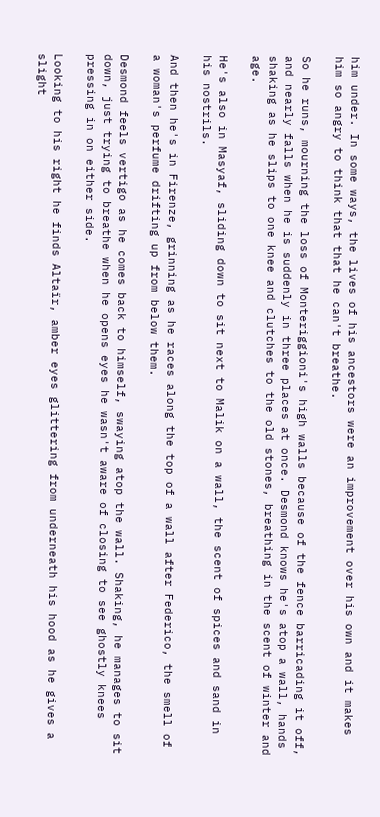him under. In some ways, the lives of his ancestors were an improvement over his own and it makes him so angry to think that that he can't breathe.

So he runs, mourning the loss of Monteriggioni's high walls because of the fence barricading it off, and nearly falls when he is suddenly in three places at once. Desmond knows he's atop a wall, hands shaking as he slips to one knee and clutches to the old stones, breathing in the scent of winter and age.

He's also in Masyaf, sliding down to sit next to Malik on a wall, the scent of spices and sand in his nostrils.

And then he's in Firenze, grinning as he races along the top of a wall after Federico, the smell of a woman's perfume drifting up from below them.

Desmond feels vertigo as he comes back to himself, swaying atop the wall. Shaking, he manages to sit down, just trying to breathe when he opens eyes he wasn't aware of closing to see ghostly knees pressing in on either side.

Looking to his right he finds Altaïr, amber eyes glittering from underneath his hood as he gives a slight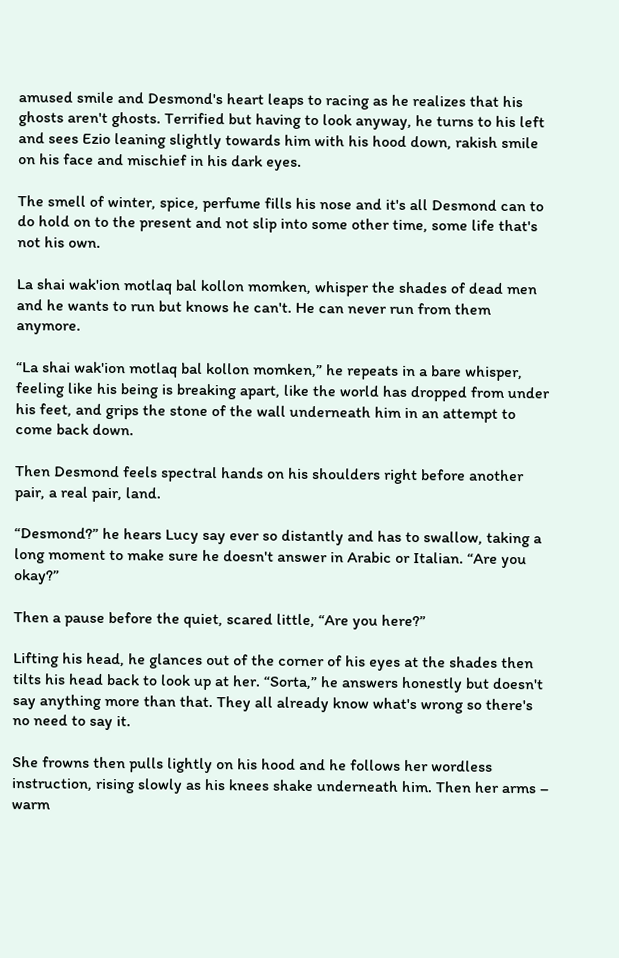amused smile and Desmond's heart leaps to racing as he realizes that his ghosts aren't ghosts. Terrified but having to look anyway, he turns to his left and sees Ezio leaning slightly towards him with his hood down, rakish smile on his face and mischief in his dark eyes.

The smell of winter, spice, perfume fills his nose and it's all Desmond can to do hold on to the present and not slip into some other time, some life that's not his own.

La shai wak'ion motlaq bal kollon momken, whisper the shades of dead men and he wants to run but knows he can't. He can never run from them anymore.

“La shai wak'ion motlaq bal kollon momken,” he repeats in a bare whisper, feeling like his being is breaking apart, like the world has dropped from under his feet, and grips the stone of the wall underneath him in an attempt to come back down.

Then Desmond feels spectral hands on his shoulders right before another pair, a real pair, land.

“Desmond?” he hears Lucy say ever so distantly and has to swallow, taking a long moment to make sure he doesn't answer in Arabic or Italian. “Are you okay?”

Then a pause before the quiet, scared little, “Are you here?”

Lifting his head, he glances out of the corner of his eyes at the shades then tilts his head back to look up at her. “Sorta,” he answers honestly but doesn't say anything more than that. They all already know what's wrong so there's no need to say it.

She frowns then pulls lightly on his hood and he follows her wordless instruction, rising slowly as his knees shake underneath him. Then her arms – warm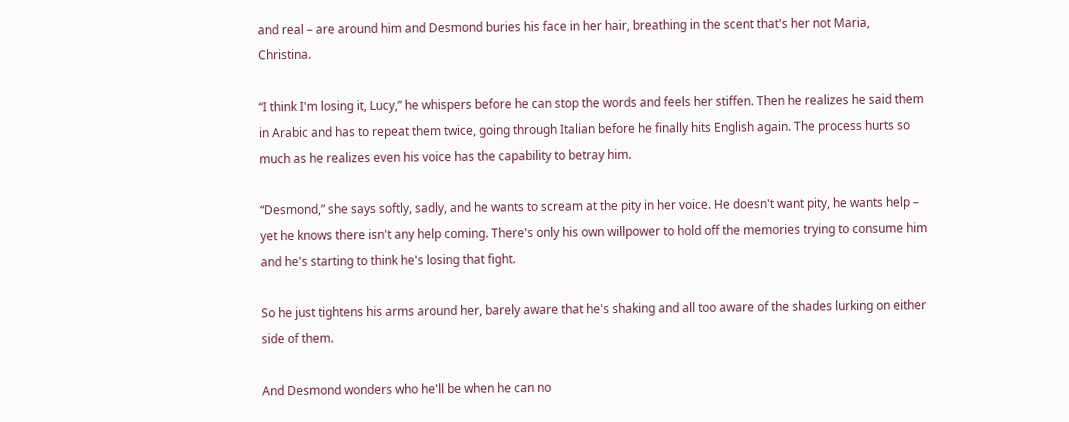and real – are around him and Desmond buries his face in her hair, breathing in the scent that's her not Maria, Christina.

“I think I'm losing it, Lucy,” he whispers before he can stop the words and feels her stiffen. Then he realizes he said them in Arabic and has to repeat them twice, going through Italian before he finally hits English again. The process hurts so much as he realizes even his voice has the capability to betray him.

“Desmond,” she says softly, sadly, and he wants to scream at the pity in her voice. He doesn't want pity, he wants help – yet he knows there isn't any help coming. There's only his own willpower to hold off the memories trying to consume him and he's starting to think he's losing that fight.

So he just tightens his arms around her, barely aware that he's shaking and all too aware of the shades lurking on either side of them.

And Desmond wonders who he'll be when he can no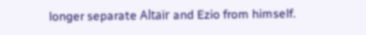longer separate Altaïr and Ezio from himself.